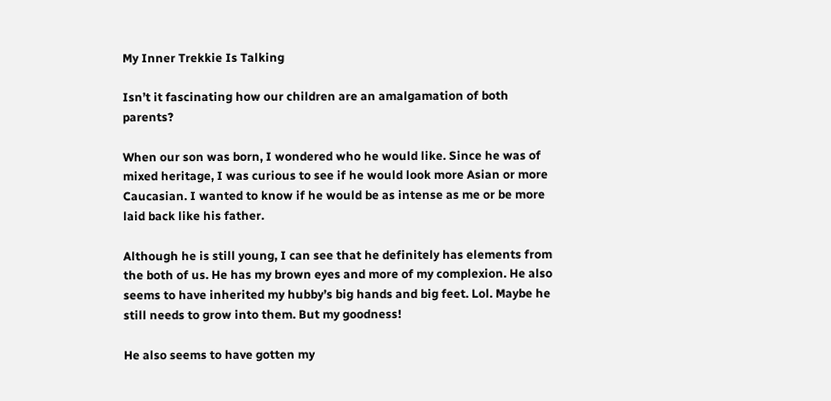My Inner Trekkie Is Talking

Isn’t it fascinating how our children are an amalgamation of both parents?

When our son was born, I wondered who he would like. Since he was of mixed heritage, I was curious to see if he would look more Asian or more Caucasian. I wanted to know if he would be as intense as me or be more laid back like his father.

Although he is still young, I can see that he definitely has elements from the both of us. He has my brown eyes and more of my complexion. He also seems to have inherited my hubby’s big hands and big feet. Lol. Maybe he still needs to grow into them. But my goodness!

He also seems to have gotten my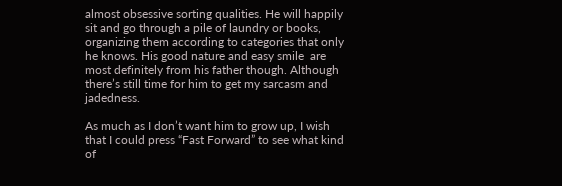almost obsessive sorting qualities. He will happily sit and go through a pile of laundry or books, organizing them according to categories that only he knows. His good nature and easy smile  are most definitely from his father though. Although there’s still time for him to get my sarcasm and jadedness.

As much as I don’t want him to grow up, I wish that I could press “Fast Forward” to see what kind of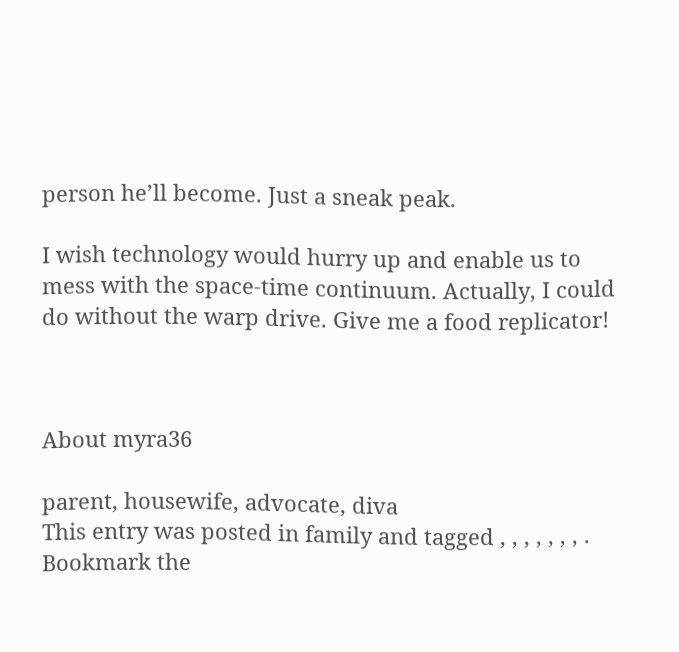person he’ll become. Just a sneak peak.

I wish technology would hurry up and enable us to mess with the space-time continuum. Actually, I could do without the warp drive. Give me a food replicator!



About myra36

parent, housewife, advocate, diva
This entry was posted in family and tagged , , , , , , , . Bookmark the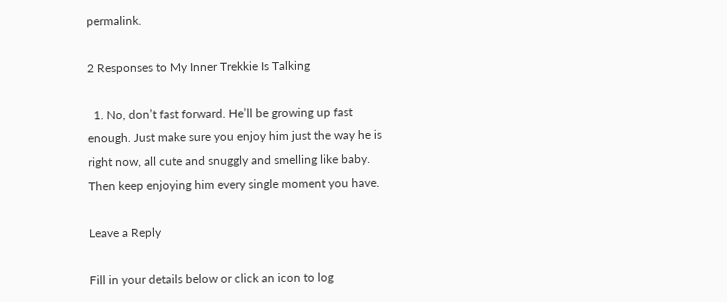permalink.

2 Responses to My Inner Trekkie Is Talking

  1. No, don’t fast forward. He’ll be growing up fast enough. Just make sure you enjoy him just the way he is right now, all cute and snuggly and smelling like baby. Then keep enjoying him every single moment you have.

Leave a Reply

Fill in your details below or click an icon to log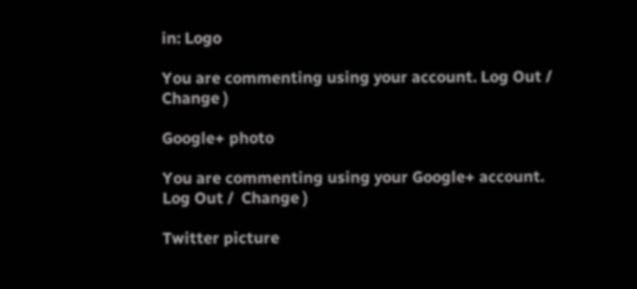in: Logo

You are commenting using your account. Log Out /  Change )

Google+ photo

You are commenting using your Google+ account. Log Out /  Change )

Twitter picture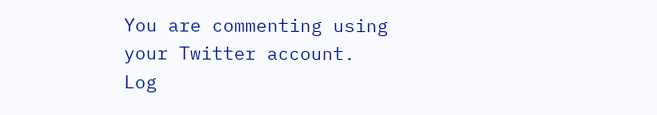You are commenting using your Twitter account. Log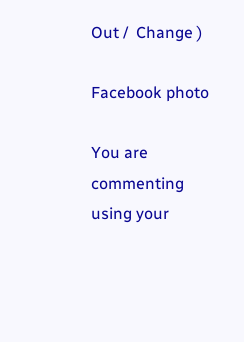Out /  Change )

Facebook photo

You are commenting using your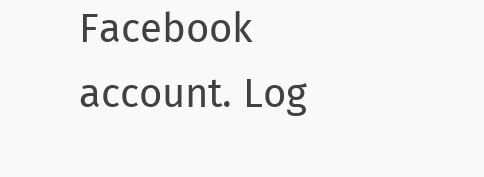Facebook account. Log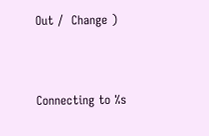Out /  Change )


Connecting to %s